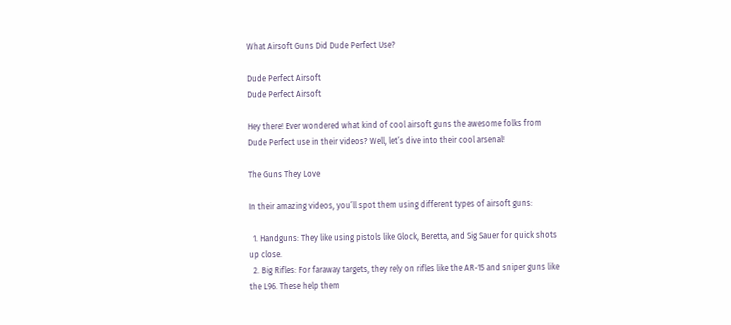What Airsoft Guns Did Dude Perfect Use?

Dude Perfect Airsoft
Dude Perfect Airsoft

Hey there! Ever wondered what kind of cool airsoft guns the awesome folks from Dude Perfect use in their videos? Well, let’s dive into their cool arsenal!

The Guns They Love

In their amazing videos, you’ll spot them using different types of airsoft guns:

  1. Handguns: They like using pistols like Glock, Beretta, and Sig Sauer for quick shots up close.
  2. Big Rifles: For faraway targets, they rely on rifles like the AR-15 and sniper guns like the L96. These help them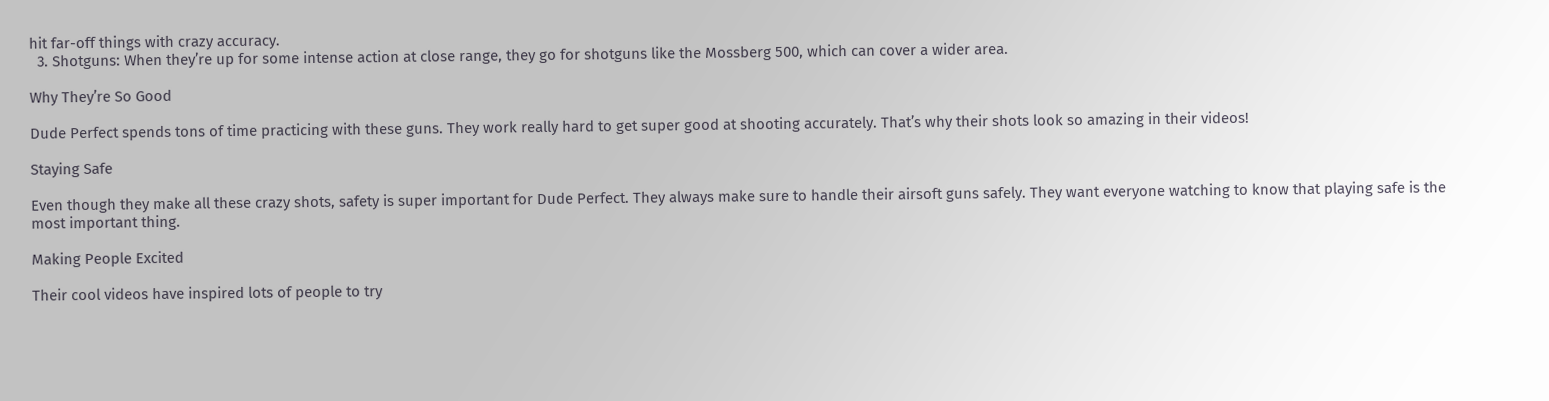hit far-off things with crazy accuracy.
  3. Shotguns: When they’re up for some intense action at close range, they go for shotguns like the Mossberg 500, which can cover a wider area.

Why They’re So Good

Dude Perfect spends tons of time practicing with these guns. They work really hard to get super good at shooting accurately. That’s why their shots look so amazing in their videos!

Staying Safe

Even though they make all these crazy shots, safety is super important for Dude Perfect. They always make sure to handle their airsoft guns safely. They want everyone watching to know that playing safe is the most important thing.

Making People Excited

Their cool videos have inspired lots of people to try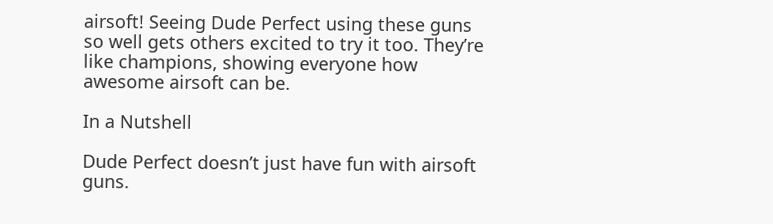airsoft! Seeing Dude Perfect using these guns so well gets others excited to try it too. They’re like champions, showing everyone how awesome airsoft can be.

In a Nutshell

Dude Perfect doesn’t just have fun with airsoft guns.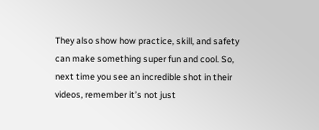They also show how practice, skill, and safety can make something super fun and cool. So, next time you see an incredible shot in their videos, remember it’s not just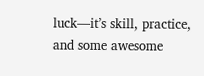luck—it’s skill, practice, and some awesome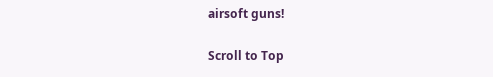airsoft guns!

Scroll to Top